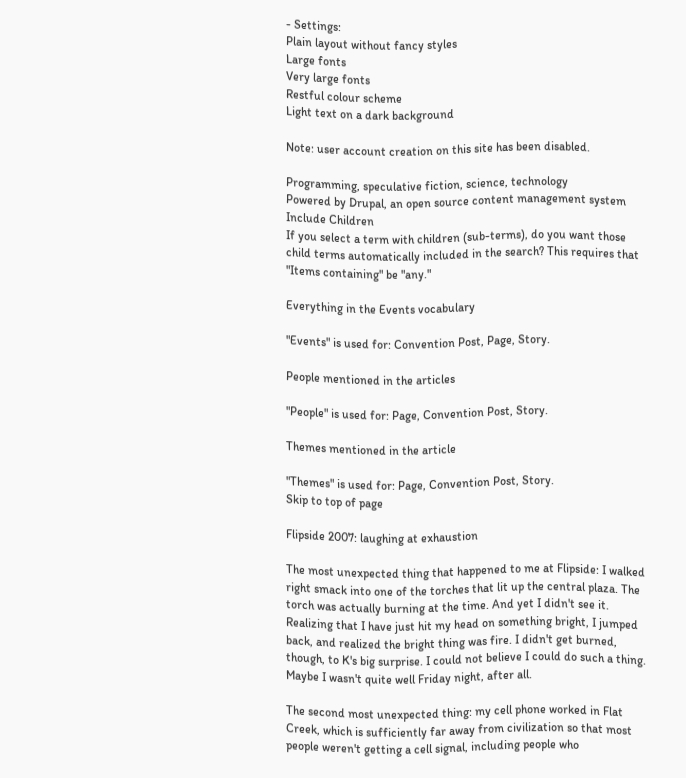- Settings:
Plain layout without fancy styles
Large fonts
Very large fonts
Restful colour scheme
Light text on a dark background

Note: user account creation on this site has been disabled.

Programming, speculative fiction, science, technology
Powered by Drupal, an open source content management system
Include Children
If you select a term with children (sub-terms), do you want those child terms automatically included in the search? This requires that "Items containing" be "any."

Everything in the Events vocabulary

"Events" is used for: Convention Post, Page, Story.

People mentioned in the articles

"People" is used for: Page, Convention Post, Story.

Themes mentioned in the article

"Themes" is used for: Page, Convention Post, Story.
Skip to top of page

Flipside 2007: laughing at exhaustion

The most unexpected thing that happened to me at Flipside: I walked right smack into one of the torches that lit up the central plaza. The torch was actually burning at the time. And yet I didn't see it. Realizing that I have just hit my head on something bright, I jumped back, and realized the bright thing was fire. I didn't get burned, though, to K's big surprise. I could not believe I could do such a thing. Maybe I wasn't quite well Friday night, after all.

The second most unexpected thing: my cell phone worked in Flat Creek, which is sufficiently far away from civilization so that most people weren't getting a cell signal, including people who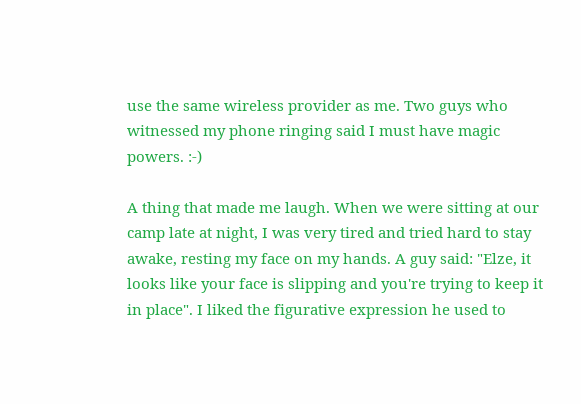use the same wireless provider as me. Two guys who witnessed my phone ringing said I must have magic powers. :-)

A thing that made me laugh. When we were sitting at our camp late at night, I was very tired and tried hard to stay awake, resting my face on my hands. A guy said: "Elze, it looks like your face is slipping and you're trying to keep it in place". I liked the figurative expression he used to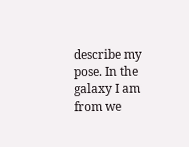describe my pose. In the galaxy I am from we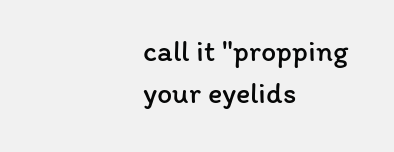call it "propping your eyelids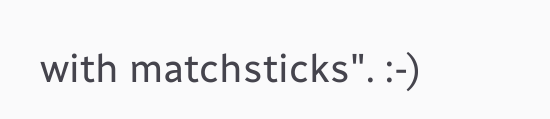with matchsticks". :-)